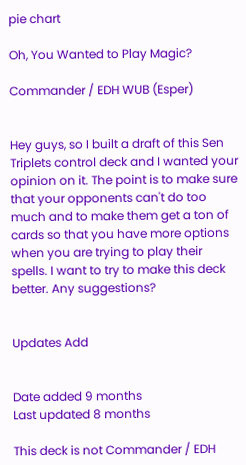pie chart

Oh, You Wanted to Play Magic?

Commander / EDH WUB (Esper)


Hey guys, so I built a draft of this Sen Triplets control deck and I wanted your opinion on it. The point is to make sure that your opponents can't do too much and to make them get a ton of cards so that you have more options when you are trying to play their spells. I want to try to make this deck better. Any suggestions?


Updates Add


Date added 9 months
Last updated 8 months

This deck is not Commander / EDH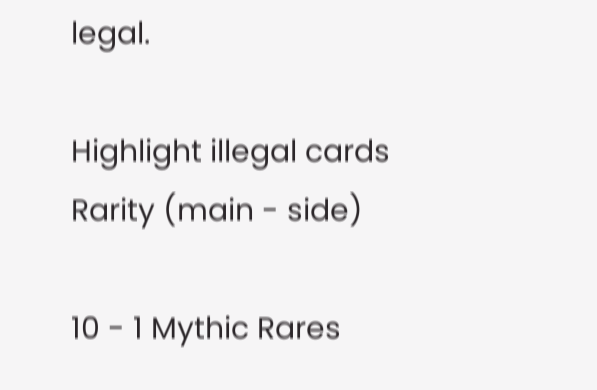legal.

Highlight illegal cards
Rarity (main - side)

10 - 1 Mythic Rares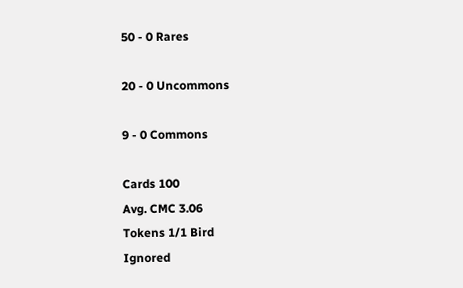50 - 0 Rares

20 - 0 Uncommons

9 - 0 Commons

Cards 100
Avg. CMC 3.06
Tokens 1/1 Bird
Ignored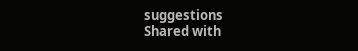suggestions
Shared with